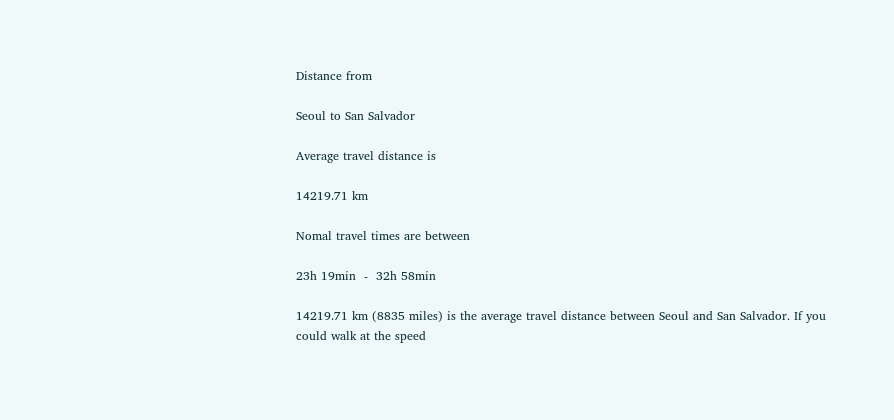Distance from

Seoul to San Salvador

Average travel distance is

14219.71 km

Nomal travel times are between

23h 19min  -  32h 58min

14219.71 km (8835 miles) is the average travel distance between Seoul and San Salvador. If you could walk at the speed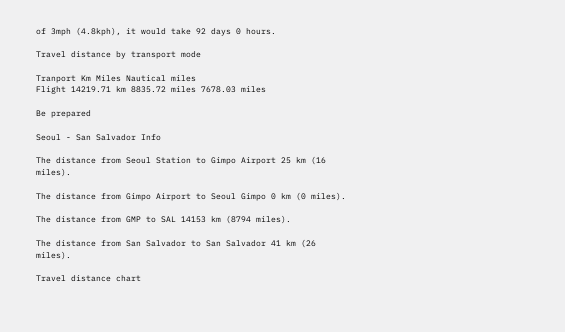of 3mph (4.8kph), it would take 92 days 0 hours.

Travel distance by transport mode

Tranport Km Miles Nautical miles
Flight 14219.71 km 8835.72 miles 7678.03 miles

Be prepared

Seoul - San Salvador Info

The distance from Seoul Station to Gimpo Airport 25 km (16 miles).

The distance from Gimpo Airport to Seoul Gimpo 0 km (0 miles).

The distance from GMP to SAL 14153 km (8794 miles).

The distance from San Salvador to San Salvador 41 km (26 miles).

Travel distance chart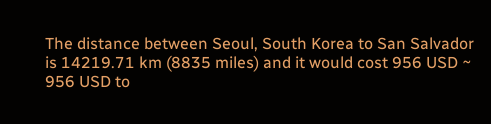The distance between Seoul, South Korea to San Salvador is 14219.71 km (8835 miles) and it would cost 956 USD ~ 956 USD to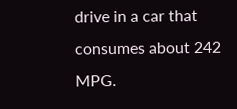drive in a car that consumes about 242 MPG.